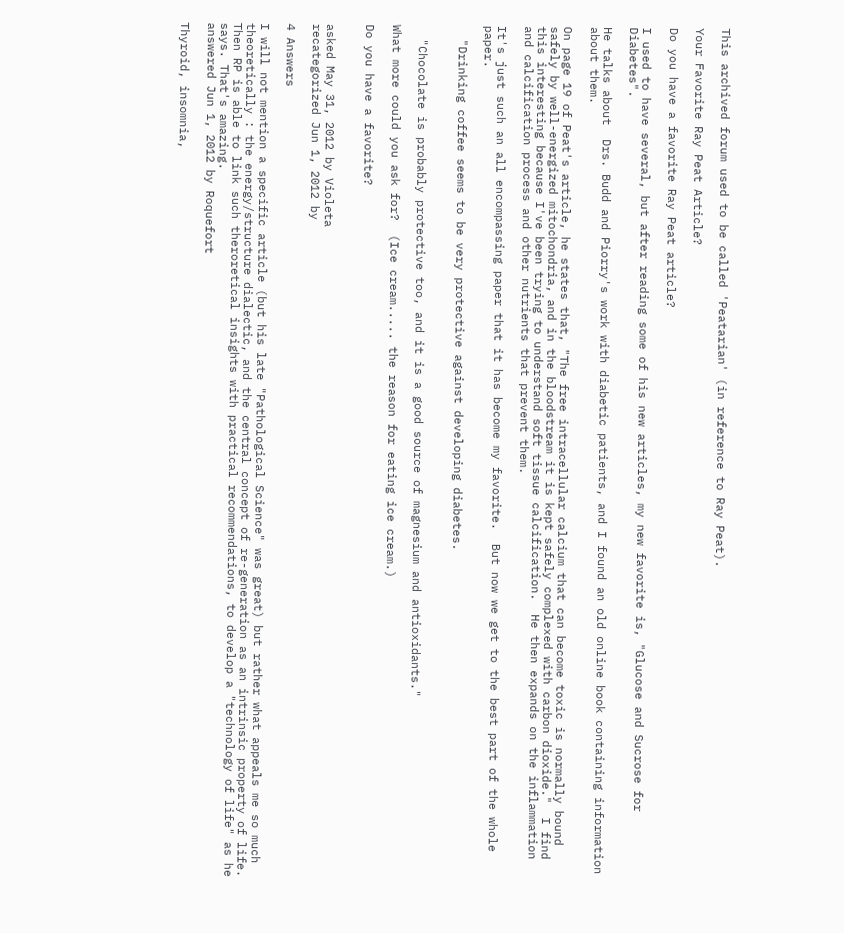This archived forum used to be called 'Peatarian' (in reference to Ray Peat).

Your Favorite Ray Peat Article?

Do you have a favorite Ray Peat article?

I used to have several, but after reading some of his new articles, my new favorite is, "Glucose and Sucrose for Diabetes".

He talks about  Drs. Budd and Piorry's work with diabetic patients, and I found an old online book containing information about them.

On page 19 of Peat's article, he states that, "The free intracellular calcium that can become toxic is normally bound safely by well-energized mitochondria, and in the bloodstream it is kept safely complexed with carbon dioxide."  I find this interesting because I've been trying to understand soft tissue calcification.  He then expands on the inflammation and calcification process and other nutrients that prevent them.

It's just such an all encompassing paper that it has become my favorite.  But now we get to the best part of the whole paper.

  "Drinking coffee seems to be very protective against developing diabetes.


  "Chocolate is probably protective too, and it is a good source of magnesium and antioxidants."

What more could you ask for?  (Ice cream..... the reason for eating ice cream.)

Do you have a favorite?


asked May 31, 2012 by Violeta
recategorized Jun 1, 2012 by

4 Answers

I will not mention a specific article (but his late "Pathological Science" was great) but rather what appeals me so much theoretically : the energy/structure dialectic, and the central concept of re-generation as an intrinsic property of life. Then RP is able to link such theroretical insights with practical recommendations, to develop a "technology of life" as he says. That's amazing.
answered Jun 1, 2012 by Roquefort

Thyroid, insomnia,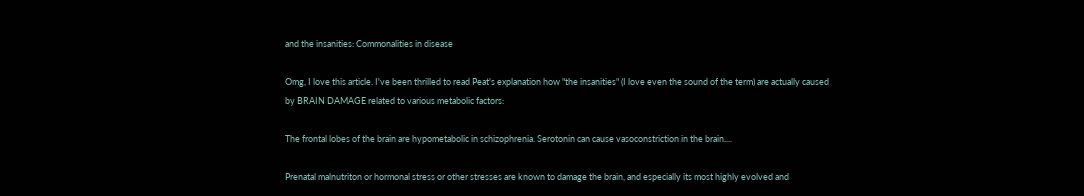and the insanities: Commonalities in disease

Omg, I love this article. I've been thrilled to read Peat's explanation how "the insanities" (I love even the sound of the term) are actually caused by BRAIN DAMAGE related to various metabolic factors:

The frontal lobes of the brain are hypometabolic in schizophrenia. Serotonin can cause vasoconstriction in the brain....

Prenatal malnutriton or hormonal stress or other stresses are known to damage the brain, and especially its most highly evolved and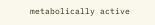metabolically active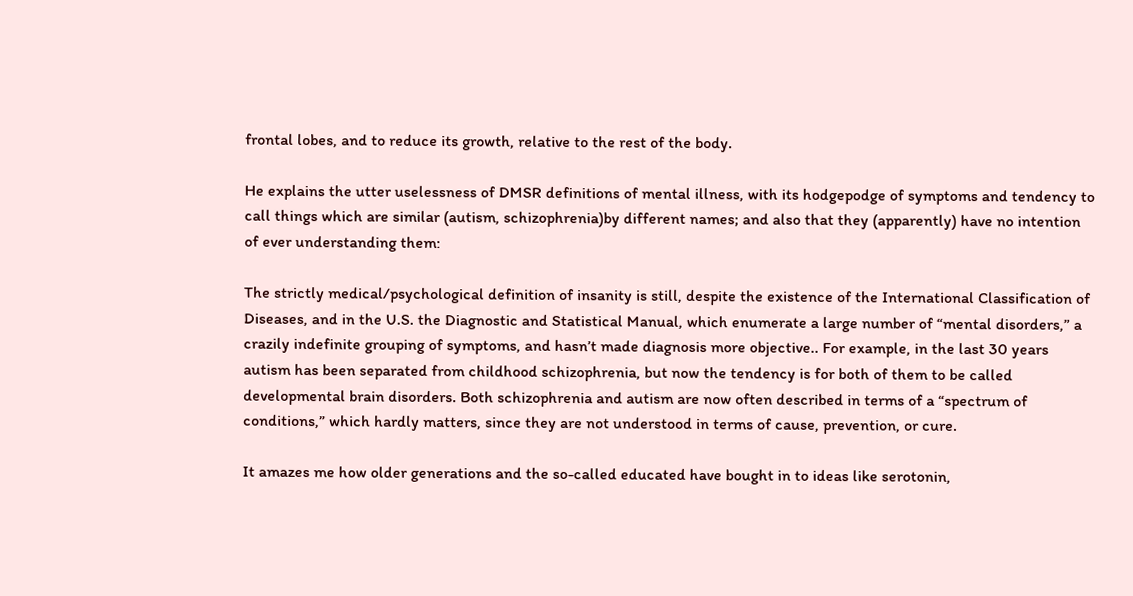frontal lobes, and to reduce its growth, relative to the rest of the body.

He explains the utter uselessness of DMSR definitions of mental illness, with its hodgepodge of symptoms and tendency to call things which are similar (autism, schizophrenia)by different names; and also that they (apparently) have no intention of ever understanding them:

The strictly medical/psychological definition of insanity is still, despite the existence of the International Classification of Diseases, and in the U.S. the Diagnostic and Statistical Manual, which enumerate a large number of “mental disorders,” a crazily indefinite grouping of symptoms, and hasn’t made diagnosis more objective.. For example, in the last 30 years autism has been separated from childhood schizophrenia, but now the tendency is for both of them to be called developmental brain disorders. Both schizophrenia and autism are now often described in terms of a “spectrum of conditions,” which hardly matters, since they are not understood in terms of cause, prevention, or cure.

It amazes me how older generations and the so-called educated have bought in to ideas like serotonin,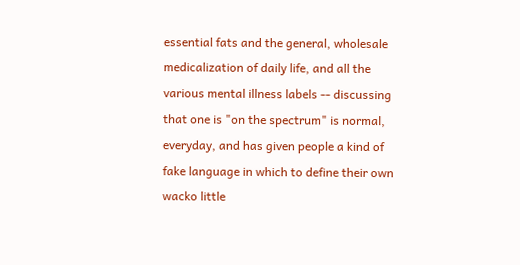essential fats and the general, wholesale medicalization of daily life, and all the various mental illness labels -- discussing that one is "on the spectrum" is normal, everyday, and has given people a kind of fake language in which to define their own wacko little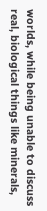worlds, while being unable to discuss real, biological things like minerals,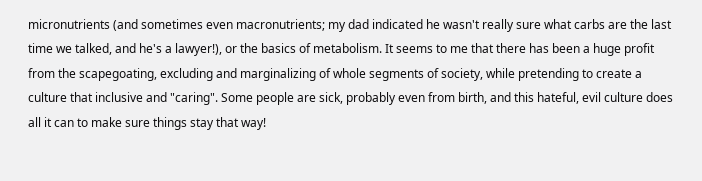micronutrients (and sometimes even macronutrients; my dad indicated he wasn't really sure what carbs are the last time we talked, and he's a lawyer!), or the basics of metabolism. It seems to me that there has been a huge profit from the scapegoating, excluding and marginalizing of whole segments of society, while pretending to create a culture that inclusive and "caring". Some people are sick, probably even from birth, and this hateful, evil culture does all it can to make sure things stay that way!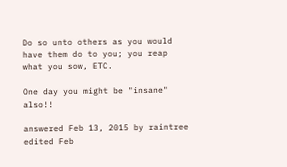Do so unto others as you would have them do to you; you reap what you sow, ETC.

One day you might be "insane" also!!

answered Feb 13, 2015 by raintree
edited Feb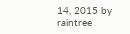14, 2015 by raintree